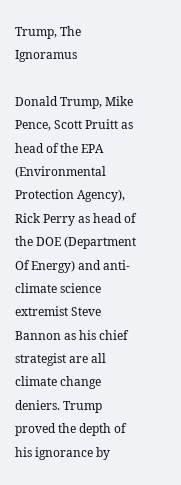Trump, The Ignoramus

Donald Trump, Mike Pence, Scott Pruitt as head of the EPA (Environmental Protection Agency), Rick Perry as head of the DOE (Department Of Energy) and anti-climate science extremist Steve Bannon as his chief strategist are all climate change deniers. Trump proved the depth of his ignorance by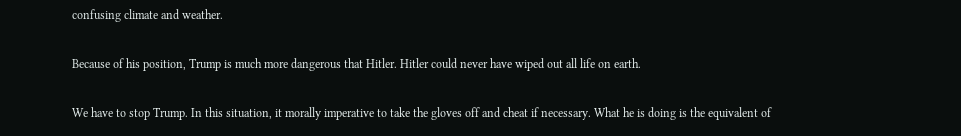confusing climate and weather.

Because of his position, Trump is much more dangerous that Hitler. Hitler could never have wiped out all life on earth.

We have to stop Trump. In this situation, it morally imperative to take the gloves off and cheat if necessary. What he is doing is the equivalent of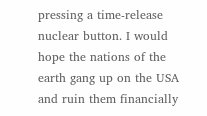pressing a time-release nuclear button. I would hope the nations of the earth gang up on the USA and ruin them financially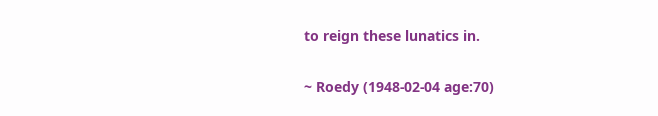to reign these lunatics in.

~ Roedy (1948-02-04 age:70)